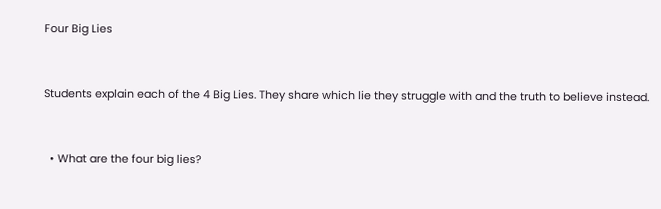Four Big Lies


Students explain each of the 4 Big Lies. They share which lie they struggle with and the truth to believe instead.


  • What are the four big lies?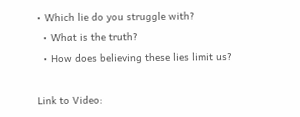• Which lie do you struggle with?
  • What is the truth?
  • How does believing these lies limit us?

Link to Video: